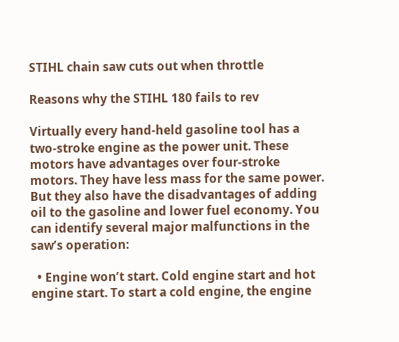STIHL chain saw cuts out when throttle

Reasons why the STIHL 180 fails to rev

Virtually every hand-held gasoline tool has a two-stroke engine as the power unit. These motors have advantages over four-stroke motors. They have less mass for the same power. But they also have the disadvantages of adding oil to the gasoline and lower fuel economy. You can identify several major malfunctions in the saw’s operation:

  • Engine won’t start. Cold engine start and hot engine start. To start a cold engine, the engine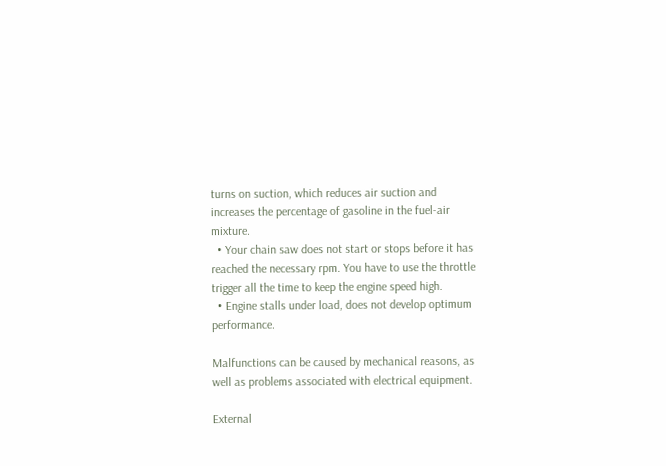turns on suction, which reduces air suction and increases the percentage of gasoline in the fuel-air mixture.
  • Your chain saw does not start or stops before it has reached the necessary rpm. You have to use the throttle trigger all the time to keep the engine speed high.
  • Engine stalls under load, does not develop optimum performance.

Malfunctions can be caused by mechanical reasons, as well as problems associated with electrical equipment.

External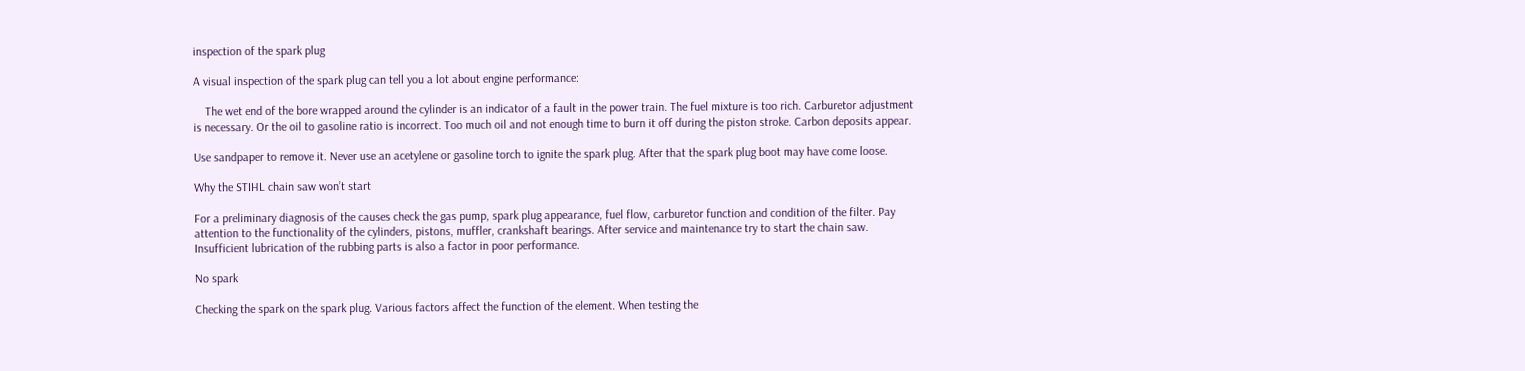inspection of the spark plug

A visual inspection of the spark plug can tell you a lot about engine performance:

    The wet end of the bore wrapped around the cylinder is an indicator of a fault in the power train. The fuel mixture is too rich. Carburetor adjustment is necessary. Or the oil to gasoline ratio is incorrect. Too much oil and not enough time to burn it off during the piston stroke. Carbon deposits appear.

Use sandpaper to remove it. Never use an acetylene or gasoline torch to ignite the spark plug. After that the spark plug boot may have come loose.

Why the STIHL chain saw won’t start

For a preliminary diagnosis of the causes check the gas pump, spark plug appearance, fuel flow, carburetor function and condition of the filter. Pay attention to the functionality of the cylinders, pistons, muffler, crankshaft bearings. After service and maintenance try to start the chain saw. Insufficient lubrication of the rubbing parts is also a factor in poor performance.

No spark

Checking the spark on the spark plug. Various factors affect the function of the element. When testing the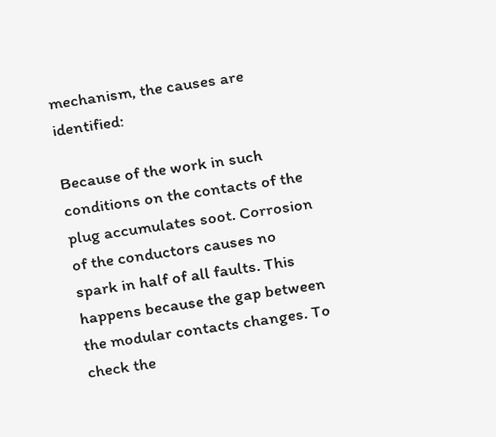mechanism, the causes are identified:

Because of the work in such conditions on the contacts of the plug accumulates soot. Corrosion of the conductors causes no spark in half of all faults. This happens because the gap between the modular contacts changes. To check the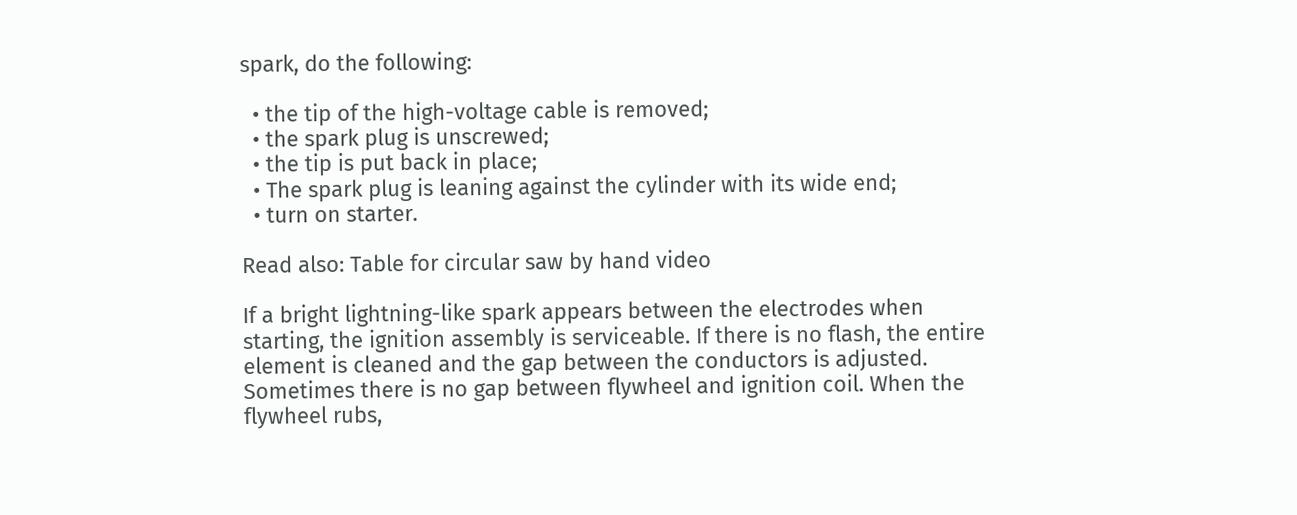spark, do the following:

  • the tip of the high-voltage cable is removed;
  • the spark plug is unscrewed;
  • the tip is put back in place;
  • The spark plug is leaning against the cylinder with its wide end;
  • turn on starter.

Read also: Table for circular saw by hand video

If a bright lightning-like spark appears between the electrodes when starting, the ignition assembly is serviceable. If there is no flash, the entire element is cleaned and the gap between the conductors is adjusted. Sometimes there is no gap between flywheel and ignition coil. When the flywheel rubs,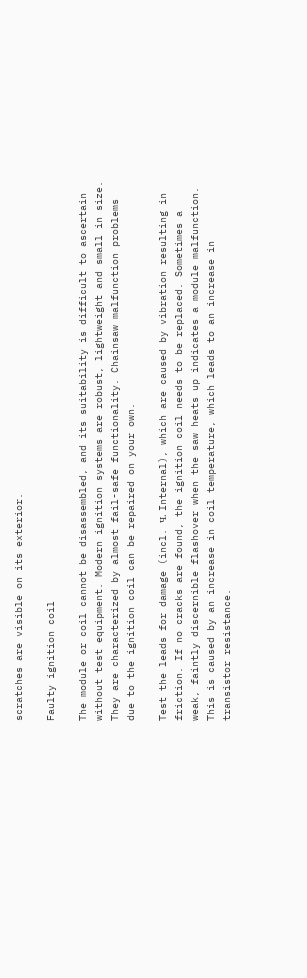scratches are visible on its exterior.

Faulty ignition coil

The module or coil cannot be disassembled, and its suitability is difficult to ascertain without test equipment. Modern ignition systems are robust, lightweight and small in size. They are characterized by almost fail-safe functionality. Chainsaw malfunction problems due to the ignition coil can be repaired on your own.

Test the leads for damage (incl. ч. Internal), which are caused by vibration resulting in friction. If no cracks are found, the ignition coil needs to be replaced. Sometimes a weak, faintly discernible flashover when the saw heats up indicates a module malfunction. This is caused by an increase in coil temperature, which leads to an increase in transistor resistance.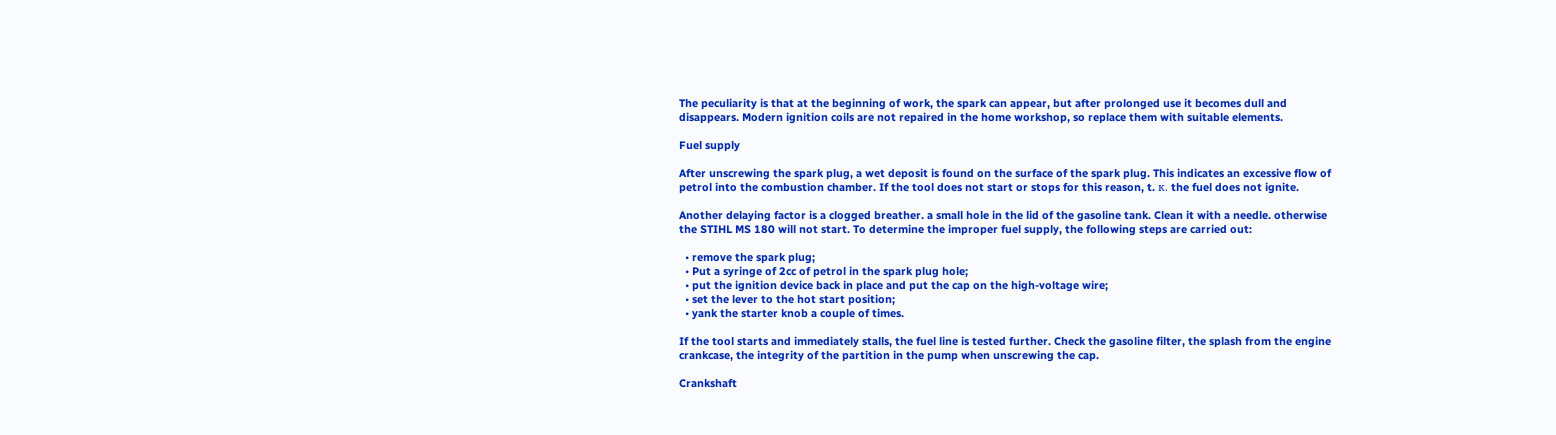The peculiarity is that at the beginning of work, the spark can appear, but after prolonged use it becomes dull and disappears. Modern ignition coils are not repaired in the home workshop, so replace them with suitable elements.

Fuel supply

After unscrewing the spark plug, a wet deposit is found on the surface of the spark plug. This indicates an excessive flow of petrol into the combustion chamber. If the tool does not start or stops for this reason, t. к. the fuel does not ignite.

Another delaying factor is a clogged breather. a small hole in the lid of the gasoline tank. Clean it with a needle. otherwise the STIHL MS 180 will not start. To determine the improper fuel supply, the following steps are carried out:

  • remove the spark plug;
  • Put a syringe of 2cc of petrol in the spark plug hole;
  • put the ignition device back in place and put the cap on the high-voltage wire;
  • set the lever to the hot start position;
  • yank the starter knob a couple of times.

If the tool starts and immediately stalls, the fuel line is tested further. Check the gasoline filter, the splash from the engine crankcase, the integrity of the partition in the pump when unscrewing the cap.

Crankshaft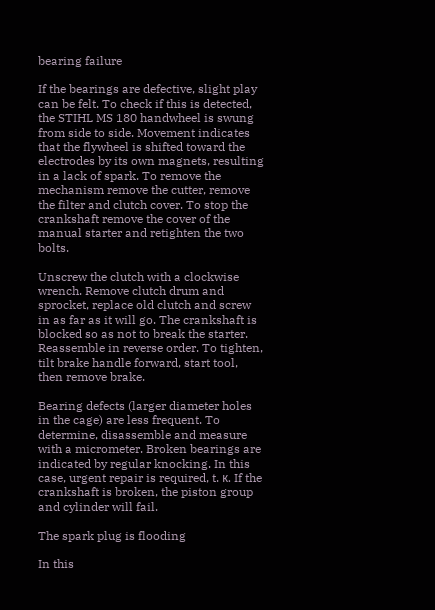bearing failure

If the bearings are defective, slight play can be felt. To check if this is detected, the STIHL MS 180 handwheel is swung from side to side. Movement indicates that the flywheel is shifted toward the electrodes by its own magnets, resulting in a lack of spark. To remove the mechanism remove the cutter, remove the filter and clutch cover. To stop the crankshaft remove the cover of the manual starter and retighten the two bolts.

Unscrew the clutch with a clockwise wrench. Remove clutch drum and sprocket, replace old clutch and screw in as far as it will go. The crankshaft is blocked so as not to break the starter. Reassemble in reverse order. To tighten, tilt brake handle forward, start tool, then remove brake.

Bearing defects (larger diameter holes in the cage) are less frequent. To determine, disassemble and measure with a micrometer. Broken bearings are indicated by regular knocking. In this case, urgent repair is required, t. к. If the crankshaft is broken, the piston group and cylinder will fail.

The spark plug is flooding

In this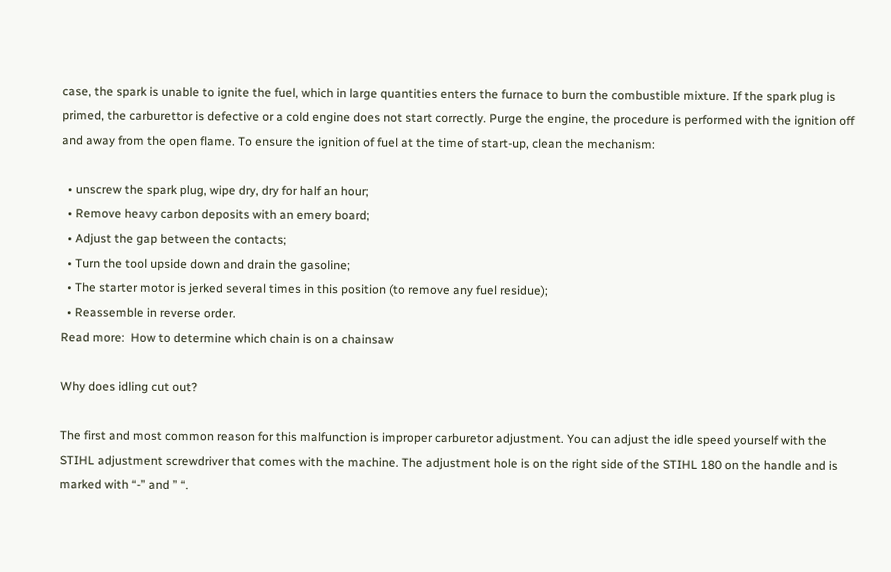case, the spark is unable to ignite the fuel, which in large quantities enters the furnace to burn the combustible mixture. If the spark plug is primed, the carburettor is defective or a cold engine does not start correctly. Purge the engine, the procedure is performed with the ignition off and away from the open flame. To ensure the ignition of fuel at the time of start-up, clean the mechanism:

  • unscrew the spark plug, wipe dry, dry for half an hour;
  • Remove heavy carbon deposits with an emery board;
  • Adjust the gap between the contacts;
  • Turn the tool upside down and drain the gasoline;
  • The starter motor is jerked several times in this position (to remove any fuel residue);
  • Reassemble in reverse order.
Read more:  How to determine which chain is on a chainsaw

Why does idling cut out?

The first and most common reason for this malfunction is improper carburetor adjustment. You can adjust the idle speed yourself with the STIHL adjustment screwdriver that comes with the machine. The adjustment hole is on the right side of the STIHL 180 on the handle and is marked with “-” and ” “.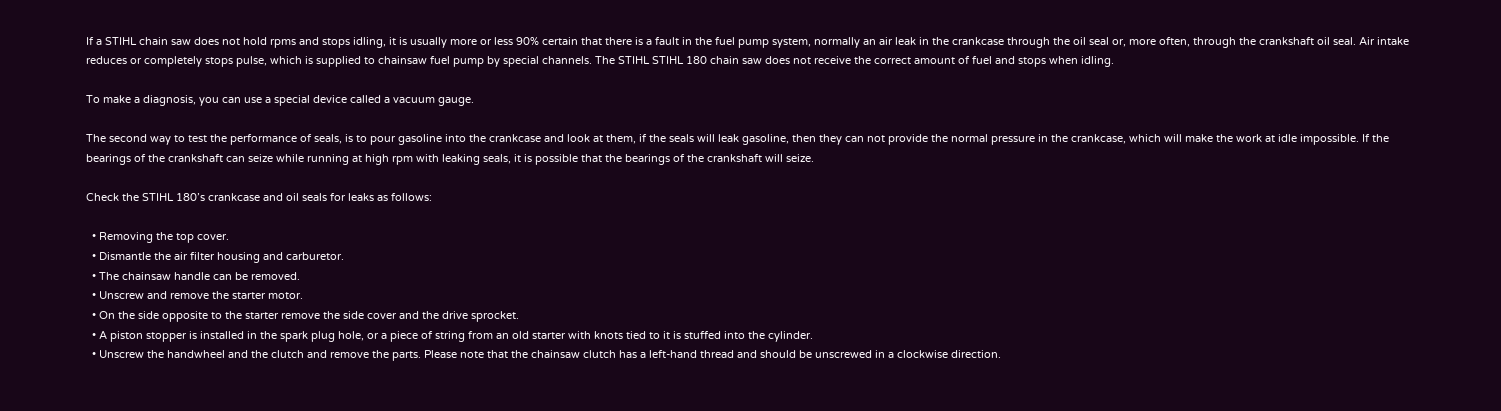If a STIHL chain saw does not hold rpms and stops idling, it is usually more or less 90% certain that there is a fault in the fuel pump system, normally an air leak in the crankcase through the oil seal or, more often, through the crankshaft oil seal. Air intake reduces or completely stops pulse, which is supplied to chainsaw fuel pump by special channels. The STIHL STIHL 180 chain saw does not receive the correct amount of fuel and stops when idling.

To make a diagnosis, you can use a special device called a vacuum gauge.

The second way to test the performance of seals, is to pour gasoline into the crankcase and look at them, if the seals will leak gasoline, then they can not provide the normal pressure in the crankcase, which will make the work at idle impossible. If the bearings of the crankshaft can seize while running at high rpm with leaking seals, it is possible that the bearings of the crankshaft will seize.

Check the STIHL 180’s crankcase and oil seals for leaks as follows:

  • Removing the top cover.
  • Dismantle the air filter housing and carburetor.
  • The chainsaw handle can be removed.
  • Unscrew and remove the starter motor.
  • On the side opposite to the starter remove the side cover and the drive sprocket.
  • A piston stopper is installed in the spark plug hole, or a piece of string from an old starter with knots tied to it is stuffed into the cylinder.
  • Unscrew the handwheel and the clutch and remove the parts. Please note that the chainsaw clutch has a left-hand thread and should be unscrewed in a clockwise direction.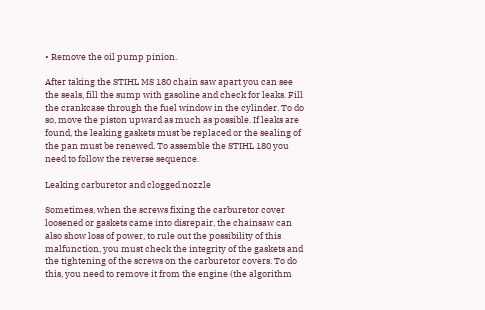• Remove the oil pump pinion.

After taking the STIHL MS 180 chain saw apart you can see the seals, fill the sump with gasoline and check for leaks. Fill the crankcase through the fuel window in the cylinder. To do so, move the piston upward as much as possible. If leaks are found, the leaking gaskets must be replaced or the sealing of the pan must be renewed. To assemble the STIHL 180 you need to follow the reverse sequence.

Leaking carburetor and clogged nozzle

Sometimes, when the screws fixing the carburetor cover loosened or gaskets came into disrepair, the chainsaw can also show loss of power, to rule out the possibility of this malfunction, you must check the integrity of the gaskets and the tightening of the screws on the carburetor covers. To do this, you need to remove it from the engine (the algorithm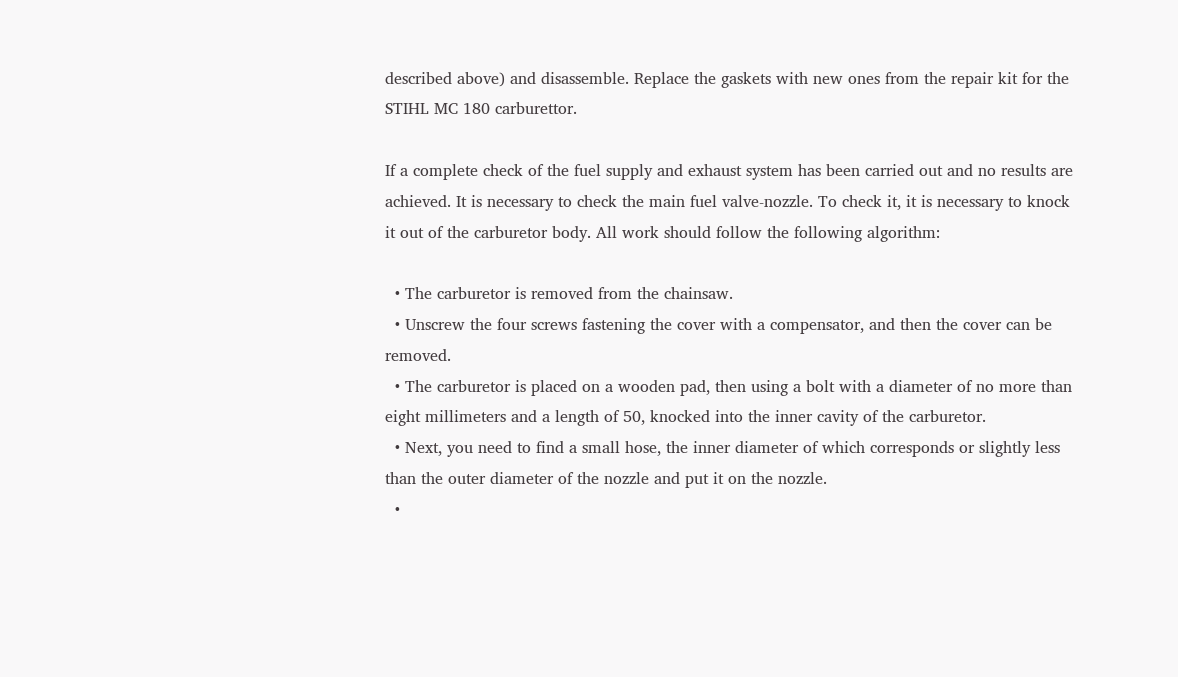described above) and disassemble. Replace the gaskets with new ones from the repair kit for the STIHL MC 180 carburettor.

If a complete check of the fuel supply and exhaust system has been carried out and no results are achieved. It is necessary to check the main fuel valve-nozzle. To check it, it is necessary to knock it out of the carburetor body. All work should follow the following algorithm:

  • The carburetor is removed from the chainsaw.
  • Unscrew the four screws fastening the cover with a compensator, and then the cover can be removed.
  • The carburetor is placed on a wooden pad, then using a bolt with a diameter of no more than eight millimeters and a length of 50, knocked into the inner cavity of the carburetor.
  • Next, you need to find a small hose, the inner diameter of which corresponds or slightly less than the outer diameter of the nozzle and put it on the nozzle.
  •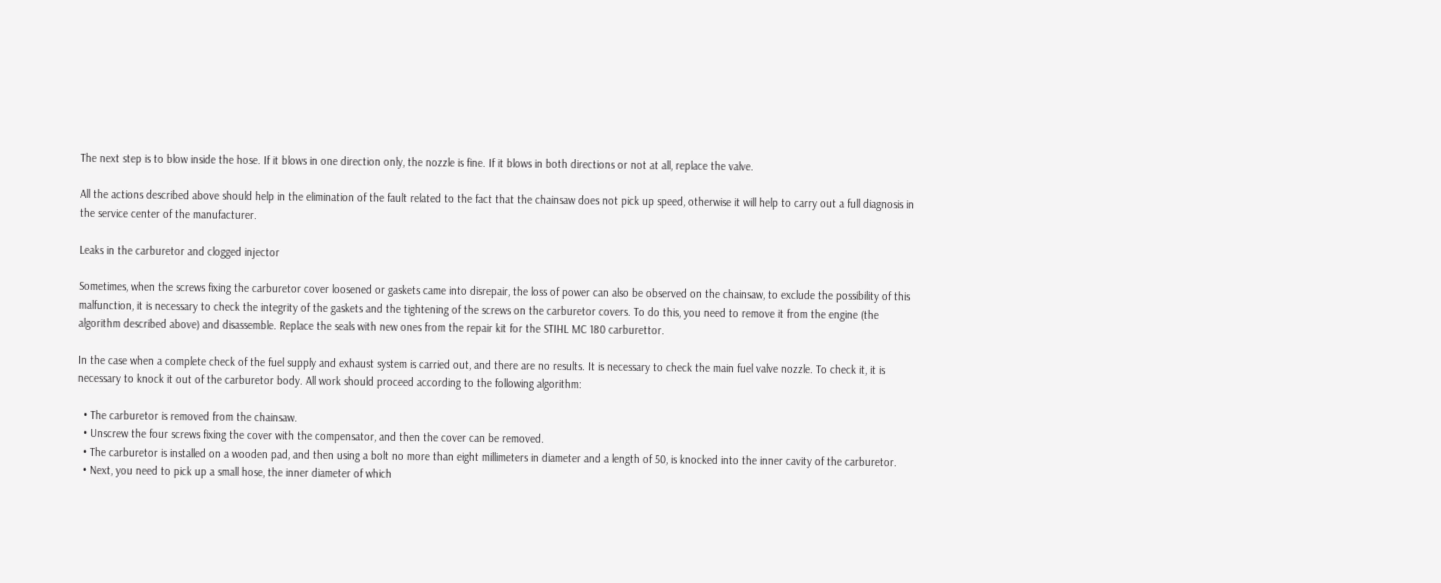The next step is to blow inside the hose. If it blows in one direction only, the nozzle is fine. If it blows in both directions or not at all, replace the valve.

All the actions described above should help in the elimination of the fault related to the fact that the chainsaw does not pick up speed, otherwise it will help to carry out a full diagnosis in the service center of the manufacturer.

Leaks in the carburetor and clogged injector

Sometimes, when the screws fixing the carburetor cover loosened or gaskets came into disrepair, the loss of power can also be observed on the chainsaw, to exclude the possibility of this malfunction, it is necessary to check the integrity of the gaskets and the tightening of the screws on the carburetor covers. To do this, you need to remove it from the engine (the algorithm described above) and disassemble. Replace the seals with new ones from the repair kit for the STIHL MC 180 carburettor.

In the case when a complete check of the fuel supply and exhaust system is carried out, and there are no results. It is necessary to check the main fuel valve nozzle. To check it, it is necessary to knock it out of the carburetor body. All work should proceed according to the following algorithm:

  • The carburetor is removed from the chainsaw.
  • Unscrew the four screws fixing the cover with the compensator, and then the cover can be removed.
  • The carburetor is installed on a wooden pad, and then using a bolt no more than eight millimeters in diameter and a length of 50, is knocked into the inner cavity of the carburetor.
  • Next, you need to pick up a small hose, the inner diameter of which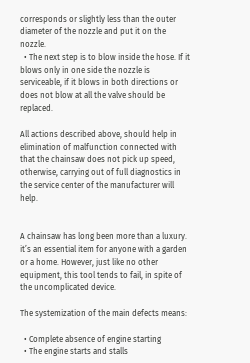corresponds or slightly less than the outer diameter of the nozzle and put it on the nozzle.
  • The next step is to blow inside the hose. If it blows only in one side the nozzle is serviceable, if it blows in both directions or does not blow at all the valve should be replaced.

All actions described above, should help in elimination of malfunction connected with that the chainsaw does not pick up speed, otherwise, carrying out of full diagnostics in the service center of the manufacturer will help.


A chainsaw has long been more than a luxury. it’s an essential item for anyone with a garden or a home. However, just like no other equipment, this tool tends to fail, in spite of the uncomplicated device.

The systemization of the main defects means:

  • Complete absence of engine starting
  • The engine starts and stalls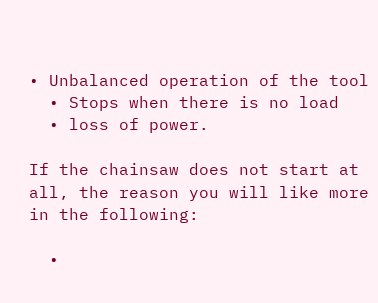• Unbalanced operation of the tool
  • Stops when there is no load
  • loss of power.

If the chainsaw does not start at all, the reason you will like more in the following:

  •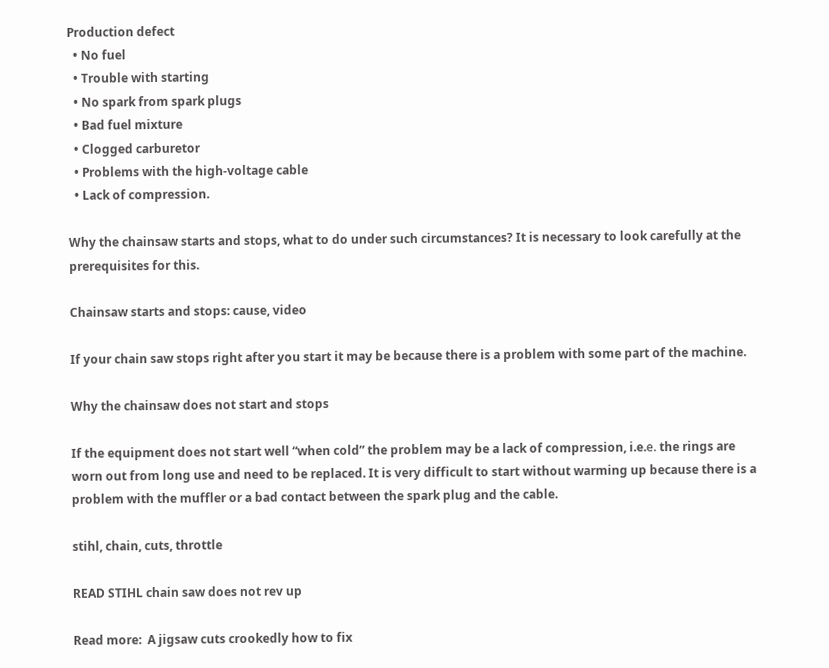Production defect
  • No fuel
  • Trouble with starting
  • No spark from spark plugs
  • Bad fuel mixture
  • Clogged carburetor
  • Problems with the high-voltage cable
  • Lack of compression.

Why the chainsaw starts and stops, what to do under such circumstances? It is necessary to look carefully at the prerequisites for this.

Chainsaw starts and stops: cause, video

If your chain saw stops right after you start it may be because there is a problem with some part of the machine.

Why the chainsaw does not start and stops

If the equipment does not start well “when cold” the problem may be a lack of compression, i.e.е. the rings are worn out from long use and need to be replaced. It is very difficult to start without warming up because there is a problem with the muffler or a bad contact between the spark plug and the cable.

stihl, chain, cuts, throttle

READ STIHL chain saw does not rev up

Read more:  A jigsaw cuts crookedly how to fix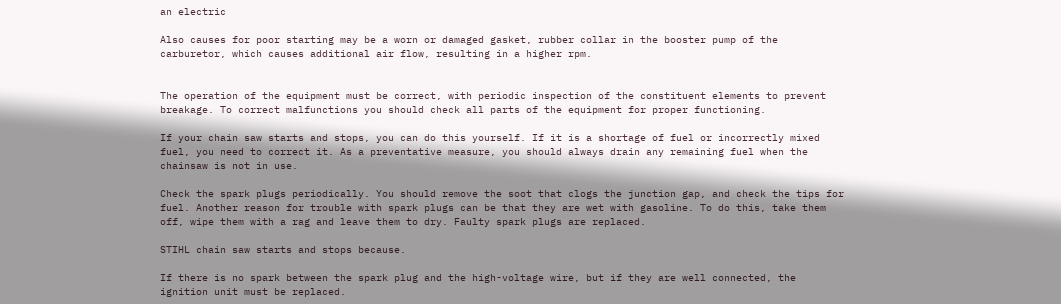an electric

Also causes for poor starting may be a worn or damaged gasket, rubber collar in the booster pump of the carburetor, which causes additional air flow, resulting in a higher rpm.


The operation of the equipment must be correct, with periodic inspection of the constituent elements to prevent breakage. To correct malfunctions you should check all parts of the equipment for proper functioning.

If your chain saw starts and stops, you can do this yourself. If it is a shortage of fuel or incorrectly mixed fuel, you need to correct it. As a preventative measure, you should always drain any remaining fuel when the chainsaw is not in use.

Check the spark plugs periodically. You should remove the soot that clogs the junction gap, and check the tips for fuel. Another reason for trouble with spark plugs can be that they are wet with gasoline. To do this, take them off, wipe them with a rag and leave them to dry. Faulty spark plugs are replaced.

STIHL chain saw starts and stops because.

If there is no spark between the spark plug and the high-voltage wire, but if they are well connected, the ignition unit must be replaced.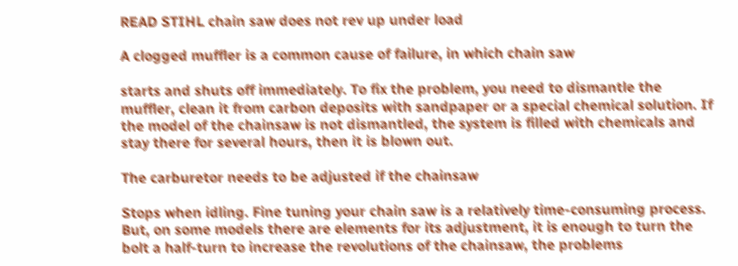READ STIHL chain saw does not rev up under load

A clogged muffler is a common cause of failure, in which chain saw

starts and shuts off immediately. To fix the problem, you need to dismantle the muffler, clean it from carbon deposits with sandpaper or a special chemical solution. If the model of the chainsaw is not dismantled, the system is filled with chemicals and stay there for several hours, then it is blown out.

The carburetor needs to be adjusted if the chainsaw

Stops when idling. Fine tuning your chain saw is a relatively time-consuming process. But, on some models there are elements for its adjustment, it is enough to turn the bolt a half-turn to increase the revolutions of the chainsaw, the problems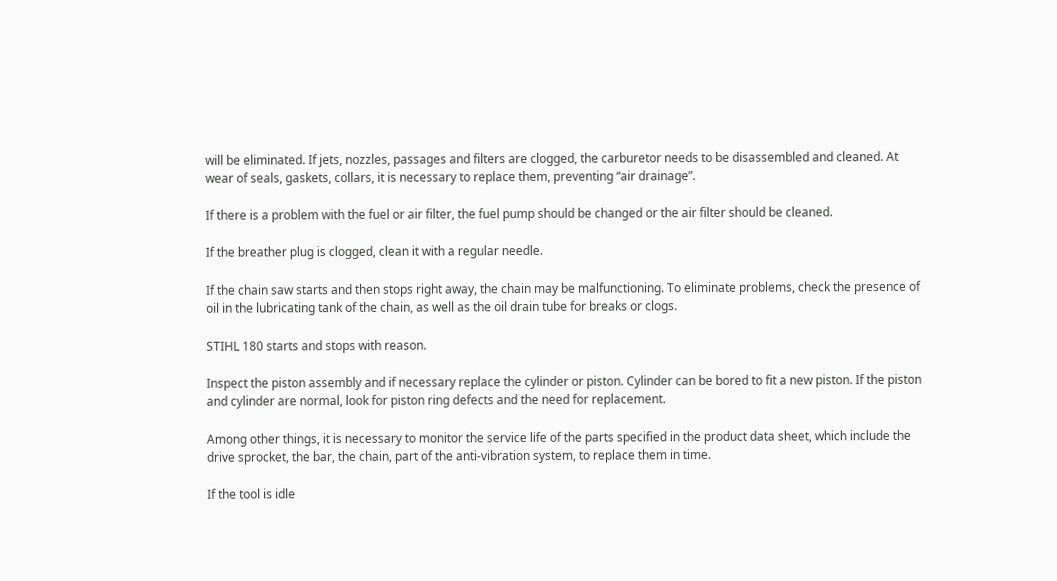will be eliminated. If jets, nozzles, passages and filters are clogged, the carburetor needs to be disassembled and cleaned. At wear of seals, gaskets, collars, it is necessary to replace them, preventing “air drainage”.

If there is a problem with the fuel or air filter, the fuel pump should be changed or the air filter should be cleaned.

If the breather plug is clogged, clean it with a regular needle.

If the chain saw starts and then stops right away, the chain may be malfunctioning. To eliminate problems, check the presence of oil in the lubricating tank of the chain, as well as the oil drain tube for breaks or clogs.

STIHL 180 starts and stops with reason.

Inspect the piston assembly and if necessary replace the cylinder or piston. Cylinder can be bored to fit a new piston. If the piston and cylinder are normal, look for piston ring defects and the need for replacement.

Among other things, it is necessary to monitor the service life of the parts specified in the product data sheet, which include the drive sprocket, the bar, the chain, part of the anti-vibration system, to replace them in time.

If the tool is idle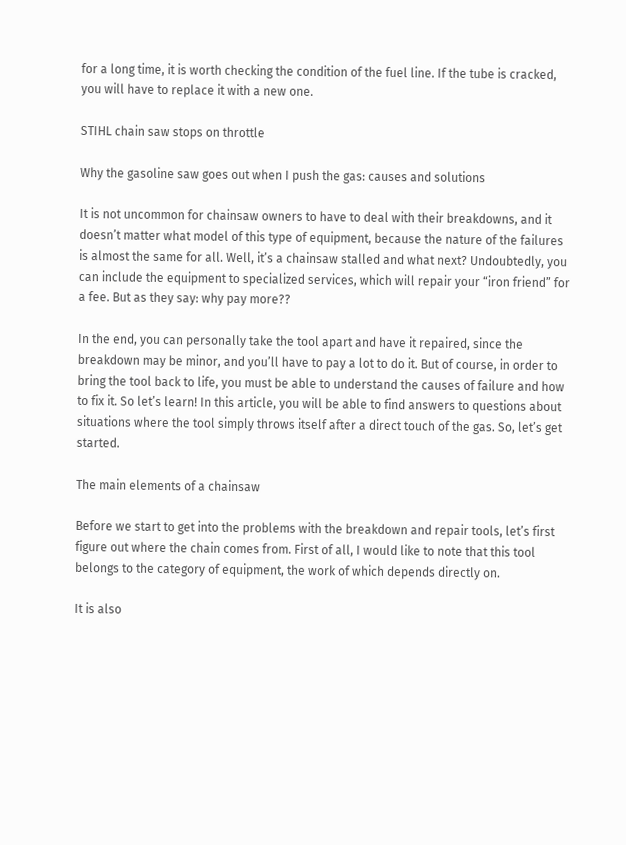for a long time, it is worth checking the condition of the fuel line. If the tube is cracked, you will have to replace it with a new one.

STIHL chain saw stops on throttle

Why the gasoline saw goes out when I push the gas: causes and solutions

It is not uncommon for chainsaw owners to have to deal with their breakdowns, and it doesn’t matter what model of this type of equipment, because the nature of the failures is almost the same for all. Well, it’s a chainsaw stalled and what next? Undoubtedly, you can include the equipment to specialized services, which will repair your “iron friend” for a fee. But as they say: why pay more??

In the end, you can personally take the tool apart and have it repaired, since the breakdown may be minor, and you’ll have to pay a lot to do it. But of course, in order to bring the tool back to life, you must be able to understand the causes of failure and how to fix it. So let’s learn! In this article, you will be able to find answers to questions about situations where the tool simply throws itself after a direct touch of the gas. So, let’s get started.

The main elements of a chainsaw

Before we start to get into the problems with the breakdown and repair tools, let’s first figure out where the chain comes from. First of all, I would like to note that this tool belongs to the category of equipment, the work of which depends directly on.

It is also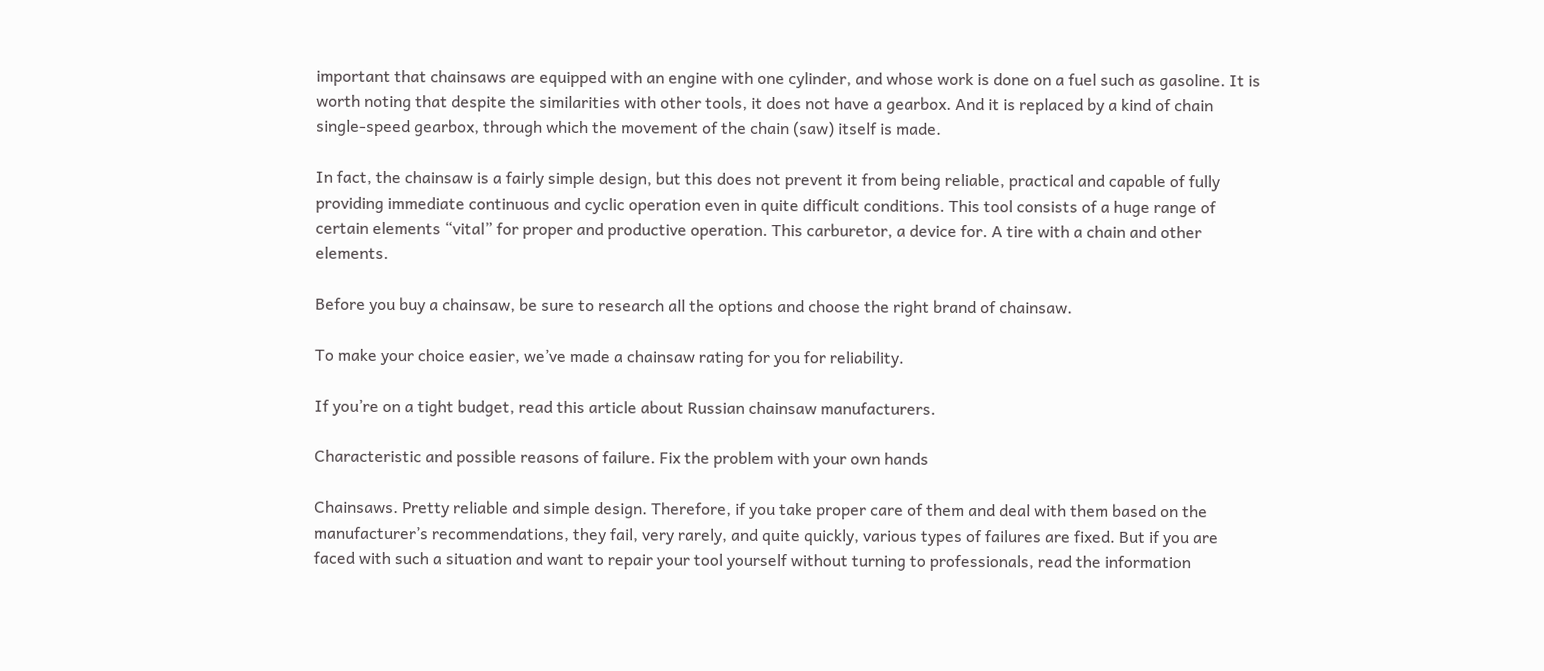important that chainsaws are equipped with an engine with one cylinder, and whose work is done on a fuel such as gasoline. It is worth noting that despite the similarities with other tools, it does not have a gearbox. And it is replaced by a kind of chain single-speed gearbox, through which the movement of the chain (saw) itself is made.

In fact, the chainsaw is a fairly simple design, but this does not prevent it from being reliable, practical and capable of fully providing immediate continuous and cyclic operation even in quite difficult conditions. This tool consists of a huge range of certain elements “vital” for proper and productive operation. This carburetor, a device for. A tire with a chain and other elements.

Before you buy a chainsaw, be sure to research all the options and choose the right brand of chainsaw.

To make your choice easier, we’ve made a chainsaw rating for you for reliability.

If you’re on a tight budget, read this article about Russian chainsaw manufacturers.

Characteristic and possible reasons of failure. Fix the problem with your own hands

Chainsaws. Pretty reliable and simple design. Therefore, if you take proper care of them and deal with them based on the manufacturer’s recommendations, they fail, very rarely, and quite quickly, various types of failures are fixed. But if you are faced with such a situation and want to repair your tool yourself without turning to professionals, read the information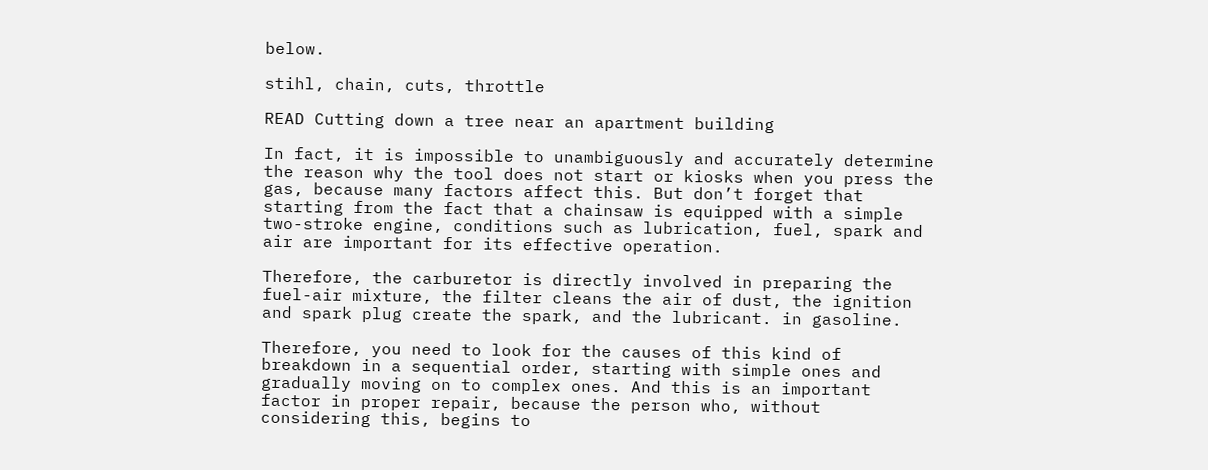below.

stihl, chain, cuts, throttle

READ Cutting down a tree near an apartment building

In fact, it is impossible to unambiguously and accurately determine the reason why the tool does not start or kiosks when you press the gas, because many factors affect this. But don’t forget that starting from the fact that a chainsaw is equipped with a simple two-stroke engine, conditions such as lubrication, fuel, spark and air are important for its effective operation.

Therefore, the carburetor is directly involved in preparing the fuel-air mixture, the filter cleans the air of dust, the ignition and spark plug create the spark, and the lubricant. in gasoline.

Therefore, you need to look for the causes of this kind of breakdown in a sequential order, starting with simple ones and gradually moving on to complex ones. And this is an important factor in proper repair, because the person who, without considering this, begins to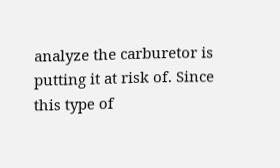analyze the carburetor is putting it at risk of. Since this type of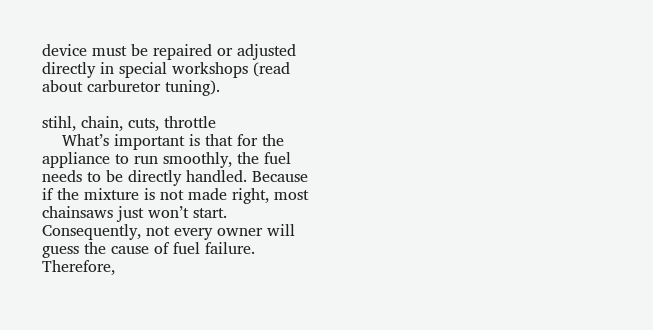device must be repaired or adjusted directly in special workshops (read about carburetor tuning).

stihl, chain, cuts, throttle
    What’s important is that for the appliance to run smoothly, the fuel needs to be directly handled. Because if the mixture is not made right, most chainsaws just won’t start. Consequently, not every owner will guess the cause of fuel failure. Therefore,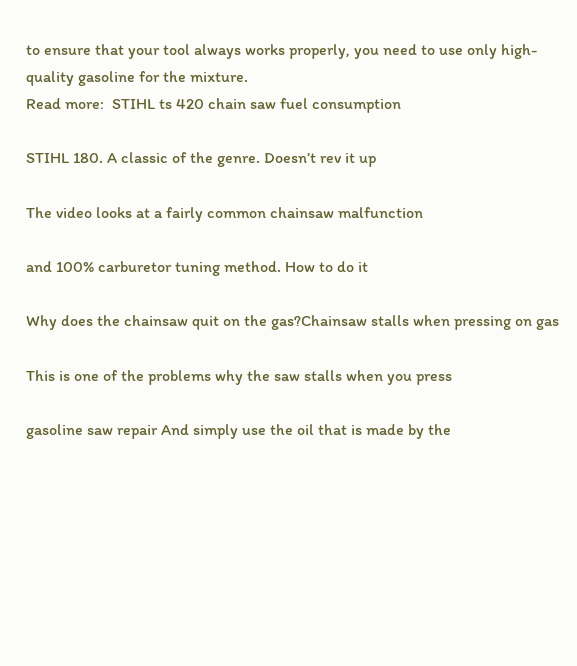to ensure that your tool always works properly, you need to use only high-quality gasoline for the mixture.
Read more:  STIHL ts 420 chain saw fuel consumption

STIHL 180. A classic of the genre. Doesn’t rev it up

The video looks at a fairly common chainsaw malfunction

and 100% carburetor tuning method. How to do it

Why does the chainsaw quit on the gas?Chainsaw stalls when pressing on gas

This is one of the problems why the saw stalls when you press

gasoline saw repair And simply use the oil that is made by the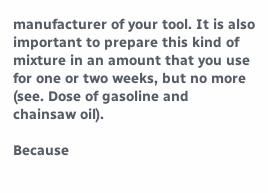manufacturer of your tool. It is also important to prepare this kind of mixture in an amount that you use for one or two weeks, but no more (see. Dose of gasoline and chainsaw oil).

Because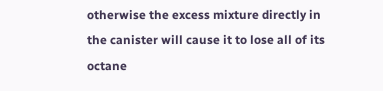otherwise the excess mixture directly in the canister will cause it to lose all of its octane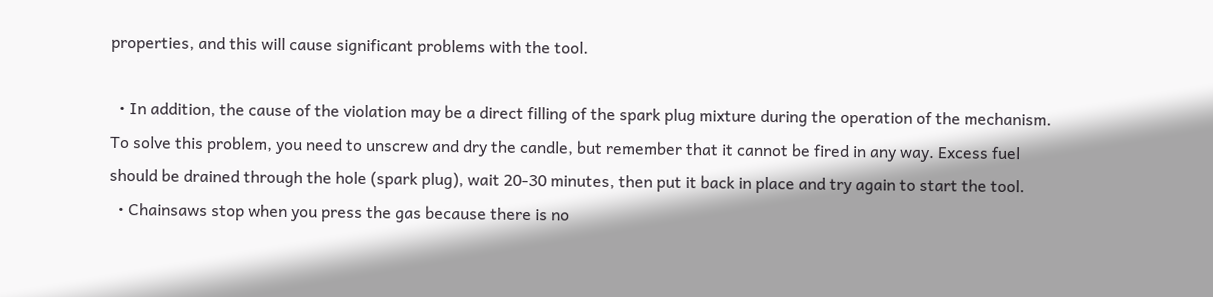properties, and this will cause significant problems with the tool.

  • In addition, the cause of the violation may be a direct filling of the spark plug mixture during the operation of the mechanism. To solve this problem, you need to unscrew and dry the candle, but remember that it cannot be fired in any way. Excess fuel should be drained through the hole (spark plug), wait 20-30 minutes, then put it back in place and try again to start the tool.
  • Chainsaws stop when you press the gas because there is no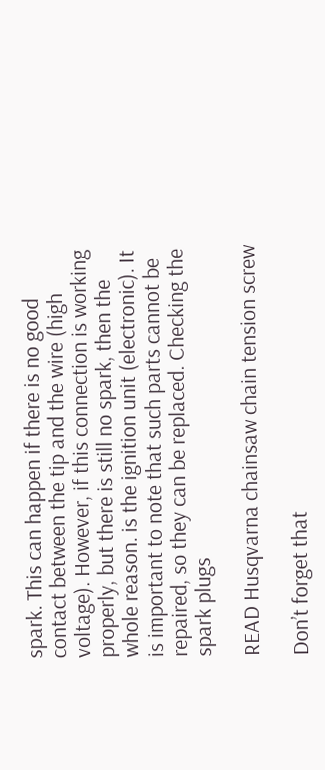spark. This can happen if there is no good contact between the tip and the wire (high voltage). However, if this connection is working properly, but there is still no spark, then the whole reason. is the ignition unit (electronic). It is important to note that such parts cannot be repaired, so they can be replaced. Checking the spark plugs

READ Husqvarna chainsaw chain tension screw

Don’t forget that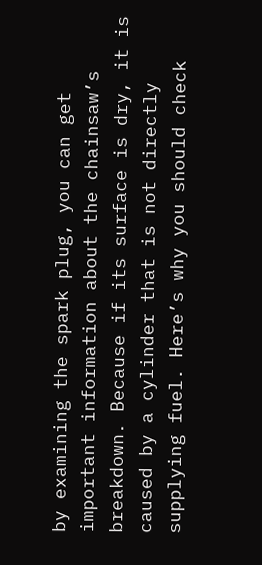by examining the spark plug, you can get important information about the chainsaw’s breakdown. Because if its surface is dry, it is caused by a cylinder that is not directly supplying fuel. Here’s why you should check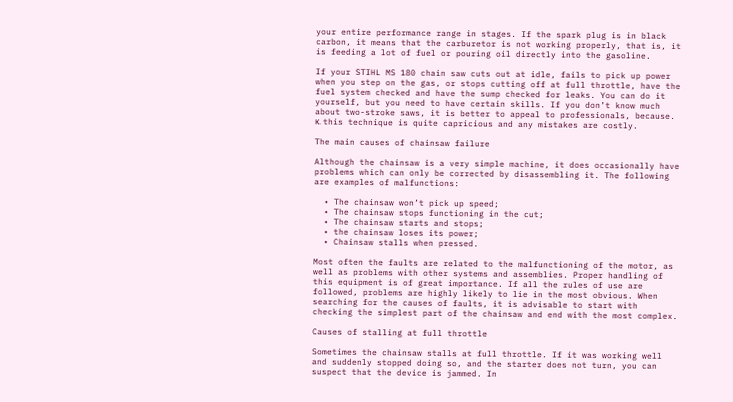your entire performance range in stages. If the spark plug is in black carbon, it means that the carburetor is not working properly, that is, it is feeding a lot of fuel or pouring oil directly into the gasoline.

If your STIHL MS 180 chain saw cuts out at idle, fails to pick up power when you step on the gas, or stops cutting off at full throttle, have the fuel system checked and have the sump checked for leaks. You can do it yourself, but you need to have certain skills. If you don’t know much about two-stroke saws, it is better to appeal to professionals, because. к. this technique is quite capricious and any mistakes are costly.

The main causes of chainsaw failure

Although the chainsaw is a very simple machine, it does occasionally have problems which can only be corrected by disassembling it. The following are examples of malfunctions:

  • The chainsaw won’t pick up speed;
  • The chainsaw stops functioning in the cut;
  • The chainsaw starts and stops;
  • the chainsaw loses its power;
  • Chainsaw stalls when pressed.

Most often the faults are related to the malfunctioning of the motor, as well as problems with other systems and assemblies. Proper handling of this equipment is of great importance. If all the rules of use are followed, problems are highly likely to lie in the most obvious. When searching for the causes of faults, it is advisable to start with checking the simplest part of the chainsaw and end with the most complex.

Causes of stalling at full throttle

Sometimes the chainsaw stalls at full throttle. If it was working well and suddenly stopped doing so, and the starter does not turn, you can suspect that the device is jammed. In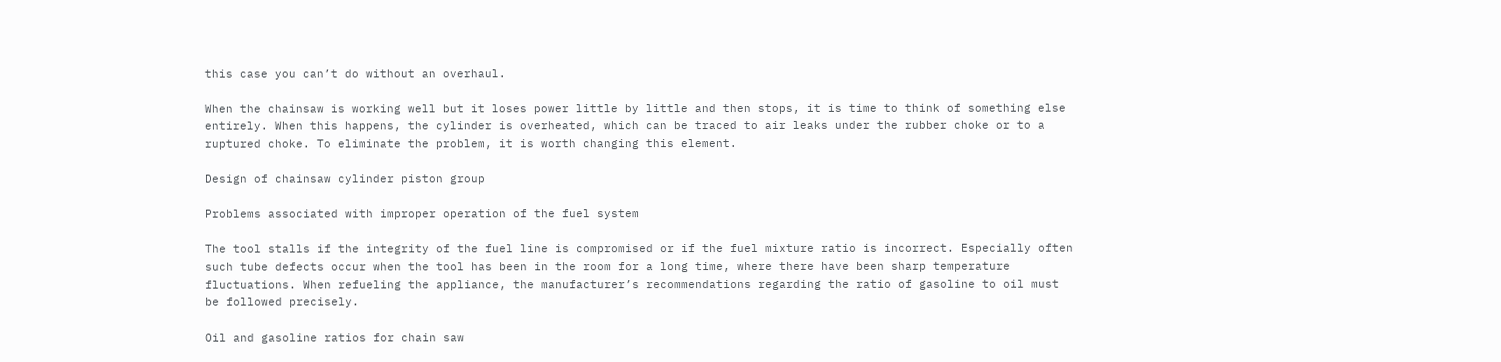this case you can’t do without an overhaul.

When the chainsaw is working well but it loses power little by little and then stops, it is time to think of something else entirely. When this happens, the cylinder is overheated, which can be traced to air leaks under the rubber choke or to a ruptured choke. To eliminate the problem, it is worth changing this element.

Design of chainsaw cylinder piston group

Problems associated with improper operation of the fuel system

The tool stalls if the integrity of the fuel line is compromised or if the fuel mixture ratio is incorrect. Especially often such tube defects occur when the tool has been in the room for a long time, where there have been sharp temperature fluctuations. When refueling the appliance, the manufacturer’s recommendations regarding the ratio of gasoline to oil must be followed precisely.

Oil and gasoline ratios for chain saw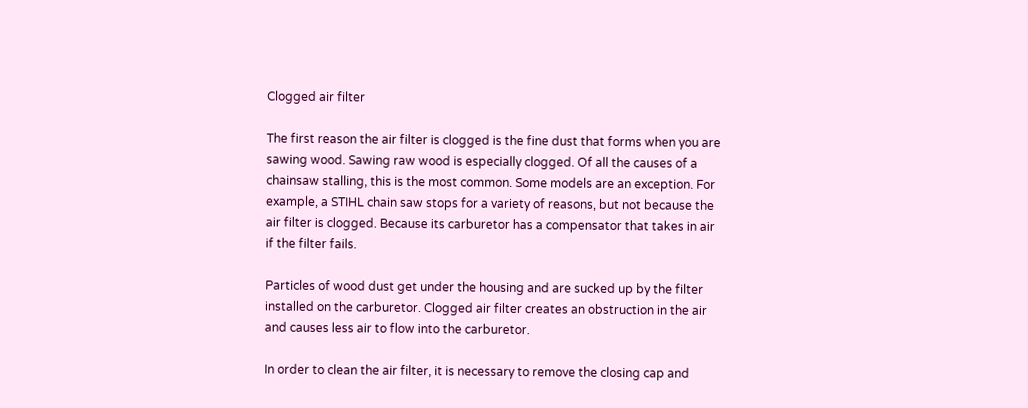Clogged air filter

The first reason the air filter is clogged is the fine dust that forms when you are sawing wood. Sawing raw wood is especially clogged. Of all the causes of a chainsaw stalling, this is the most common. Some models are an exception. For example, a STIHL chain saw stops for a variety of reasons, but not because the air filter is clogged. Because its carburetor has a compensator that takes in air if the filter fails.

Particles of wood dust get under the housing and are sucked up by the filter installed on the carburetor. Clogged air filter creates an obstruction in the air and causes less air to flow into the carburetor.

In order to clean the air filter, it is necessary to remove the closing cap and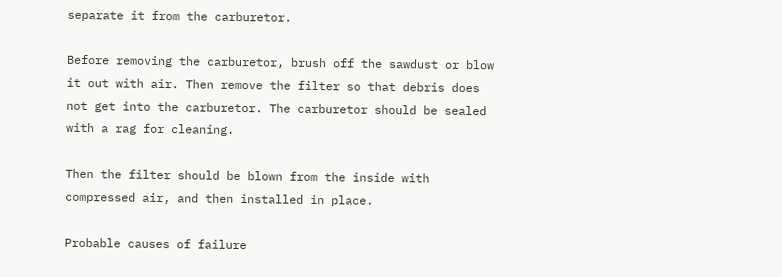separate it from the carburetor.

Before removing the carburetor, brush off the sawdust or blow it out with air. Then remove the filter so that debris does not get into the carburetor. The carburetor should be sealed with a rag for cleaning.

Then the filter should be blown from the inside with compressed air, and then installed in place.

Probable causes of failure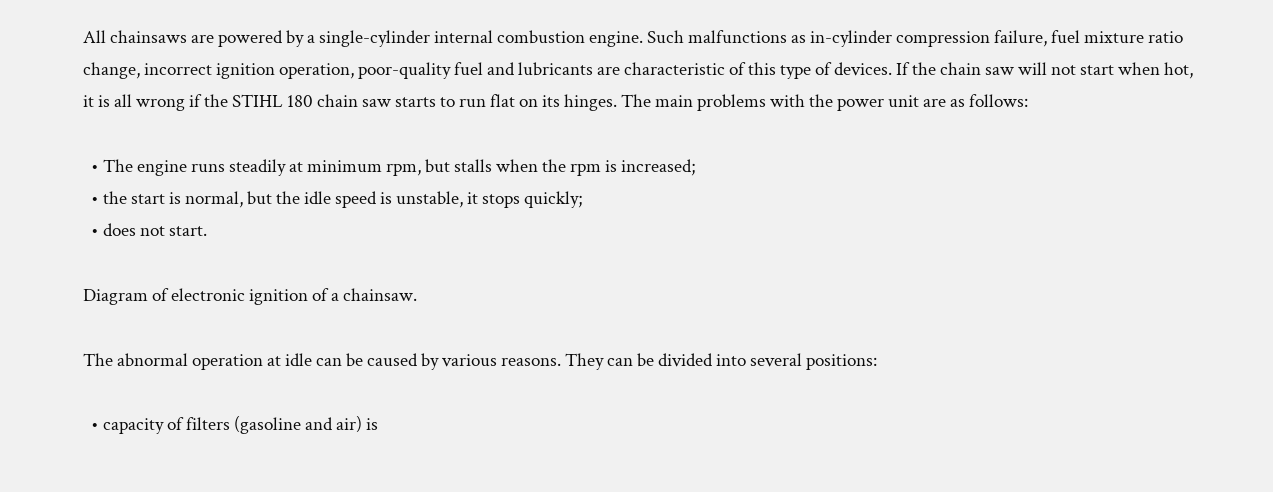All chainsaws are powered by a single-cylinder internal combustion engine. Such malfunctions as in-cylinder compression failure, fuel mixture ratio change, incorrect ignition operation, poor-quality fuel and lubricants are characteristic of this type of devices. If the chain saw will not start when hot, it is all wrong if the STIHL 180 chain saw starts to run flat on its hinges. The main problems with the power unit are as follows:

  • The engine runs steadily at minimum rpm, but stalls when the rpm is increased;
  • the start is normal, but the idle speed is unstable, it stops quickly;
  • does not start.

Diagram of electronic ignition of a chainsaw.

The abnormal operation at idle can be caused by various reasons. They can be divided into several positions:

  • capacity of filters (gasoline and air) is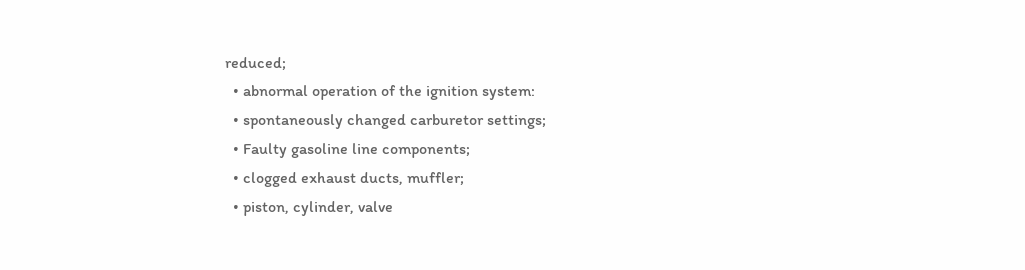reduced;
  • abnormal operation of the ignition system:
  • spontaneously changed carburetor settings;
  • Faulty gasoline line components;
  • clogged exhaust ducts, muffler;
  • piston, cylinder, valve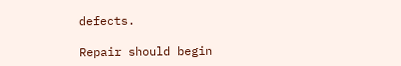defects.

Repair should begin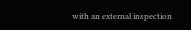with an external inspection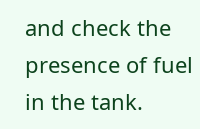and check the presence of fuel in the tank.